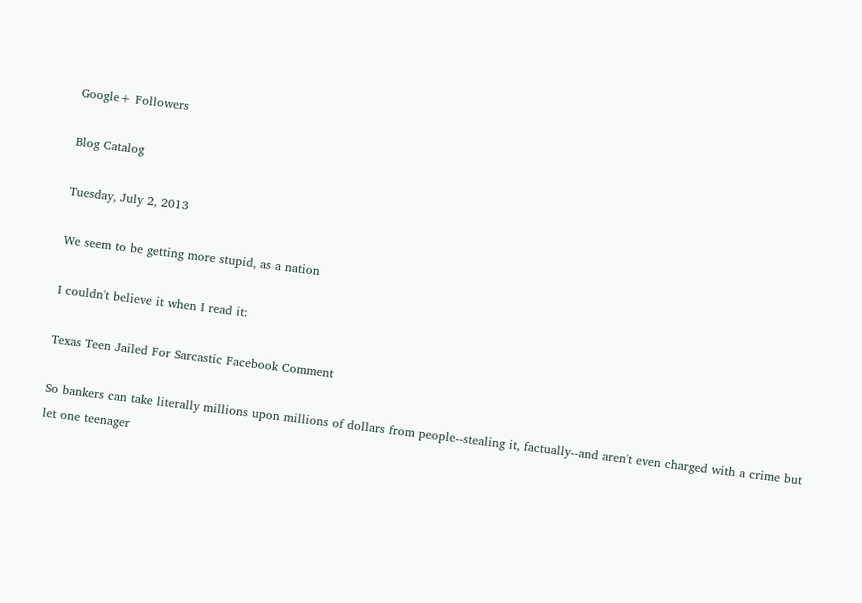Google+ Followers

Blog Catalog

Tuesday, July 2, 2013

We seem to be getting more stupid, as a nation

I couldn't believe it when I read it:

Texas Teen Jailed For Sarcastic Facebook Comment

So bankers can take literally millions upon millions of dollars from people--stealing it, factually--and aren't even charged with a crime but let one teenager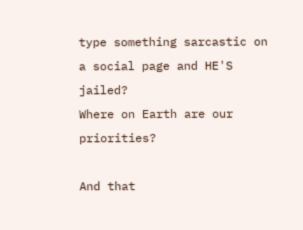type something sarcastic on a social page and HE'S jailed?
Where on Earth are our priorities?

And that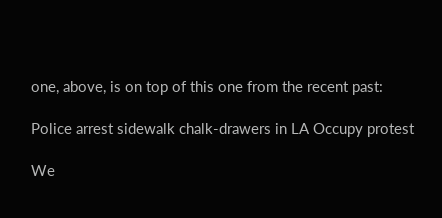one, above, is on top of this one from the recent past:

Police arrest sidewalk chalk-drawers in LA Occupy protest

We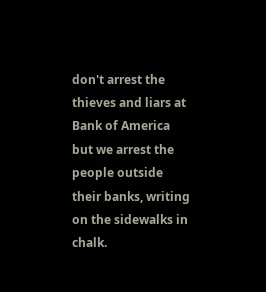don't arrest the thieves and liars at Bank of America but we arrest the people outside their banks, writing on the sidewalks in chalk.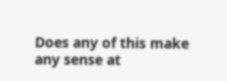Does any of this make any sense at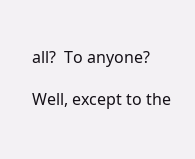all?  To anyone?

Well, except to the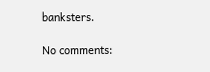banksters.

No comments: